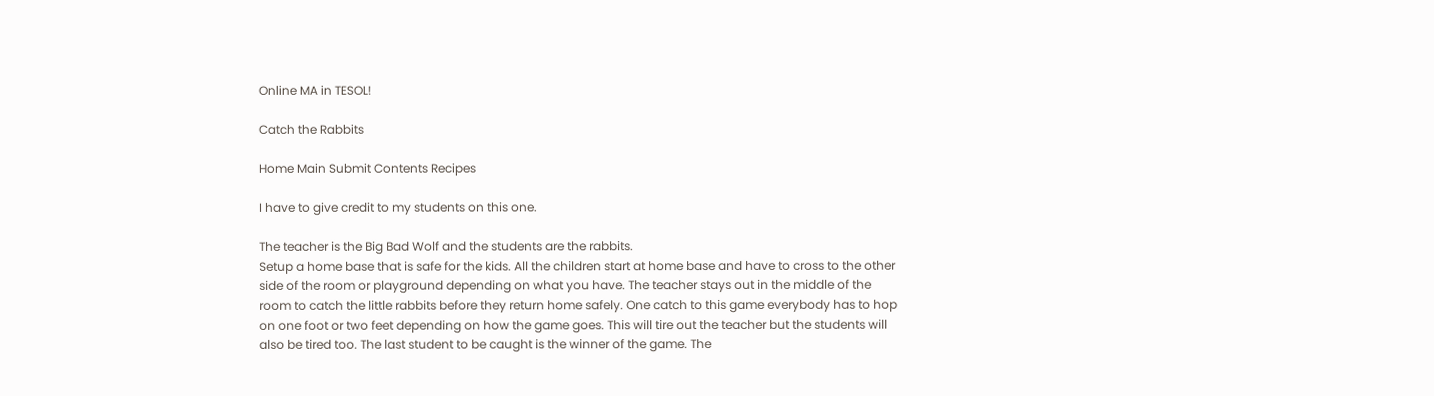Online MA in TESOL!

Catch the Rabbits

Home Main Submit Contents Recipes

I have to give credit to my students on this one.

The teacher is the Big Bad Wolf and the students are the rabbits.
Setup a home base that is safe for the kids. All the children start at home base and have to cross to the other side of the room or playground depending on what you have. The teacher stays out in the middle of the room to catch the little rabbits before they return home safely. One catch to this game everybody has to hop on one foot or two feet depending on how the game goes. This will tire out the teacher but the students will also be tired too. The last student to be caught is the winner of the game. The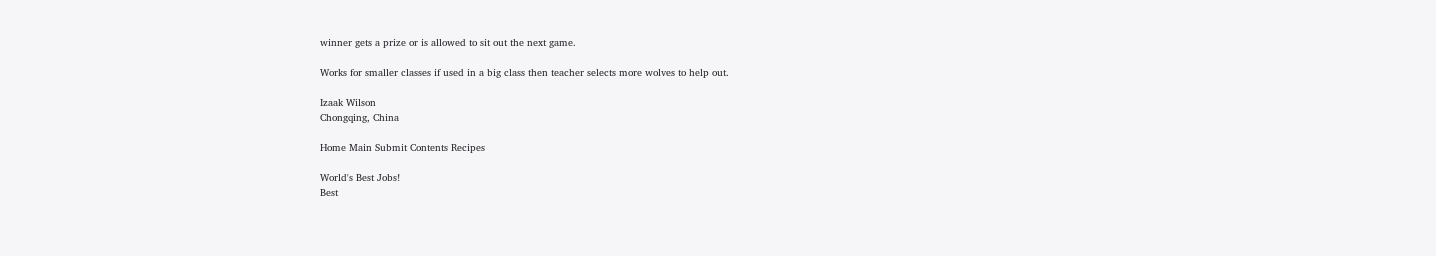winner gets a prize or is allowed to sit out the next game.

Works for smaller classes if used in a big class then teacher selects more wolves to help out.

Izaak Wilson
Chongqing, China

Home Main Submit Contents Recipes

World's Best Jobs!
Best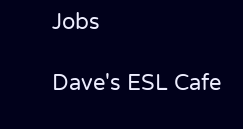Jobs

Dave's ESL Cafe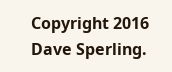Copyright 2016 Dave Sperling.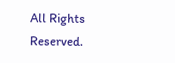All Rights Reserved.